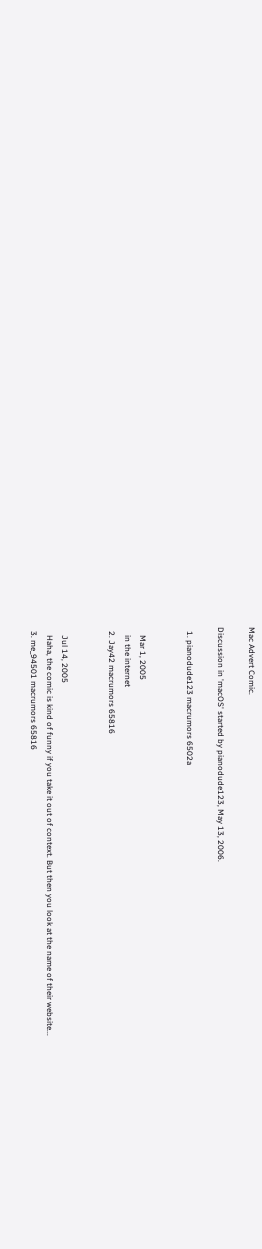Mac Advert Comic.

Discussion in 'macOS' started by pianodude123, May 13, 2006.

  1. pianodude123 macrumors 6502a


    Mar 1, 2005
    in the internet
  2. Jay42 macrumors 65816


    Jul 14, 2005
    Haha, the comic is kind of funny if you take it out of context. But then you look at the name of their website...
  3. me_94501 macrumors 65816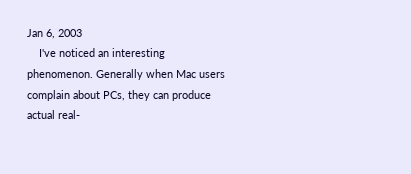Jan 6, 2003
    I've noticed an interesting phenomenon. Generally when Mac users complain about PCs, they can produce actual real-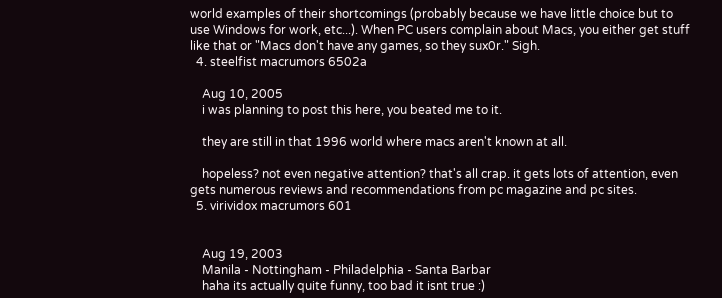world examples of their shortcomings (probably because we have little choice but to use Windows for work, etc...). When PC users complain about Macs, you either get stuff like that or "Macs don't have any games, so they sux0r." Sigh.
  4. steelfist macrumors 6502a

    Aug 10, 2005
    i was planning to post this here, you beated me to it.

    they are still in that 1996 world where macs aren't known at all.

    hopeless? not even negative attention? that's all crap. it gets lots of attention, even gets numerous reviews and recommendations from pc magazine and pc sites.
  5. virividox macrumors 601


    Aug 19, 2003
    Manila - Nottingham - Philadelphia - Santa Barbar
    haha its actually quite funny, too bad it isnt true :)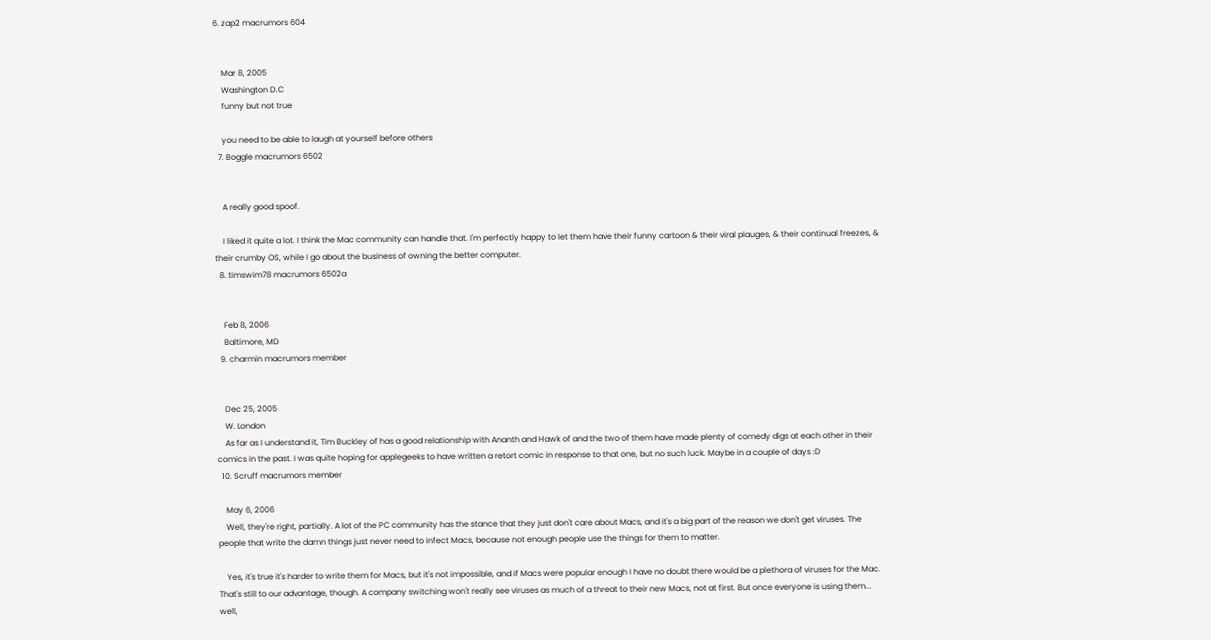6. zap2 macrumors 604


    Mar 8, 2005
    Washington D.C
    funny but not true

    you need to be able to laugh at yourself before others
  7. Boggle macrumors 6502


    A really good spoof.

    I liked it quite a lot. I think the Mac community can handle that. I'm perfectly happy to let them have their funny cartoon & their viral plauges, & their continual freezes, & their crumby OS, while I go about the business of owning the better computer.
  8. timswim78 macrumors 6502a


    Feb 8, 2006
    Baltimore, MD
  9. charmin macrumors member


    Dec 25, 2005
    W. London
    As far as I understand it, Tim Buckley of has a good relationship with Ananth and Hawk of and the two of them have made plenty of comedy digs at each other in their comics in the past. I was quite hoping for applegeeks to have written a retort comic in response to that one, but no such luck. Maybe in a couple of days :D
  10. Scruff macrumors member

    May 6, 2006
    Well, they're right, partially. A lot of the PC community has the stance that they just don't care about Macs, and it's a big part of the reason we don't get viruses. The people that write the damn things just never need to infect Macs, because not enough people use the things for them to matter.

    Yes, it's true it's harder to write them for Macs, but it's not impossible, and if Macs were popular enough I have no doubt there would be a plethora of viruses for the Mac. That's still to our advantage, though. A company switching won't really see viruses as much of a threat to their new Macs, not at first. But once everyone is using them... well,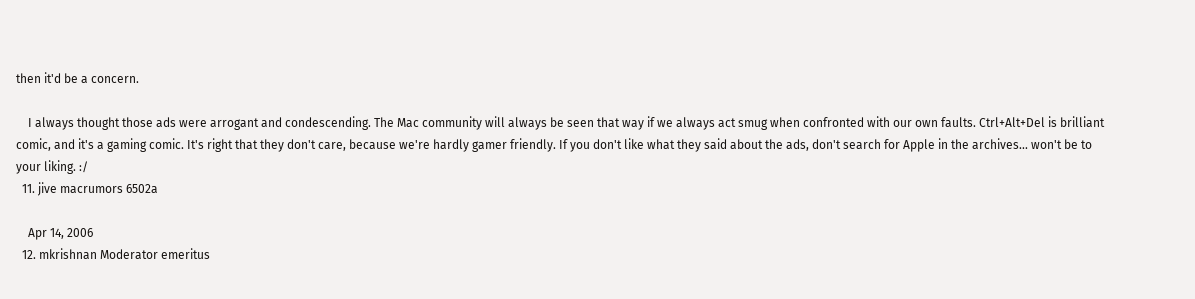then it'd be a concern.

    I always thought those ads were arrogant and condescending. The Mac community will always be seen that way if we always act smug when confronted with our own faults. Ctrl+Alt+Del is brilliant comic, and it's a gaming comic. It's right that they don't care, because we're hardly gamer friendly. If you don't like what they said about the ads, don't search for Apple in the archives... won't be to your liking. :/
  11. jive macrumors 6502a

    Apr 14, 2006
  12. mkrishnan Moderator emeritus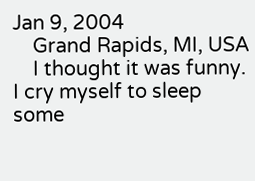Jan 9, 2004
    Grand Rapids, MI, USA
    I thought it was funny. I cry myself to sleep some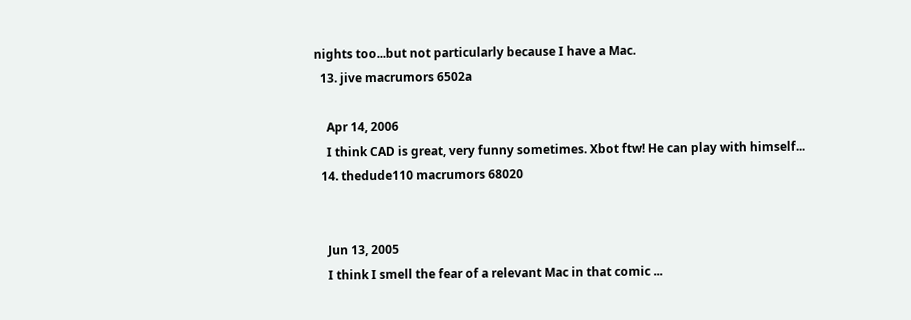nights too...but not particularly because I have a Mac.
  13. jive macrumors 6502a

    Apr 14, 2006
    I think CAD is great, very funny sometimes. Xbot ftw! He can play with himself...
  14. thedude110 macrumors 68020


    Jun 13, 2005
    I think I smell the fear of a relevant Mac in that comic ...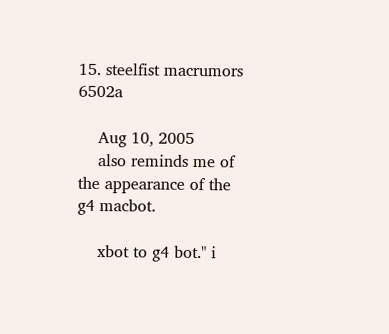15. steelfist macrumors 6502a

    Aug 10, 2005
    also reminds me of the appearance of the g4 macbot.

    xbot to g4 bot." i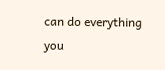can do everything you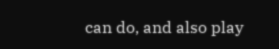can do, and also play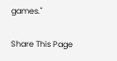games."

Share This Page